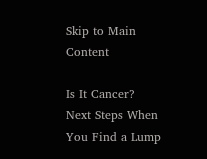Skip to Main Content

Is It Cancer? Next Steps When You Find a Lump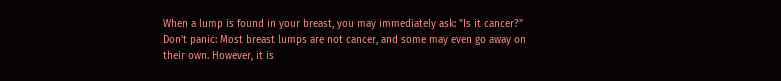When a lump is found in your breast, you may immediately ask: "Is it cancer?" Don't panic: Most breast lumps are not cancer, and some may even go away on their own. However, it is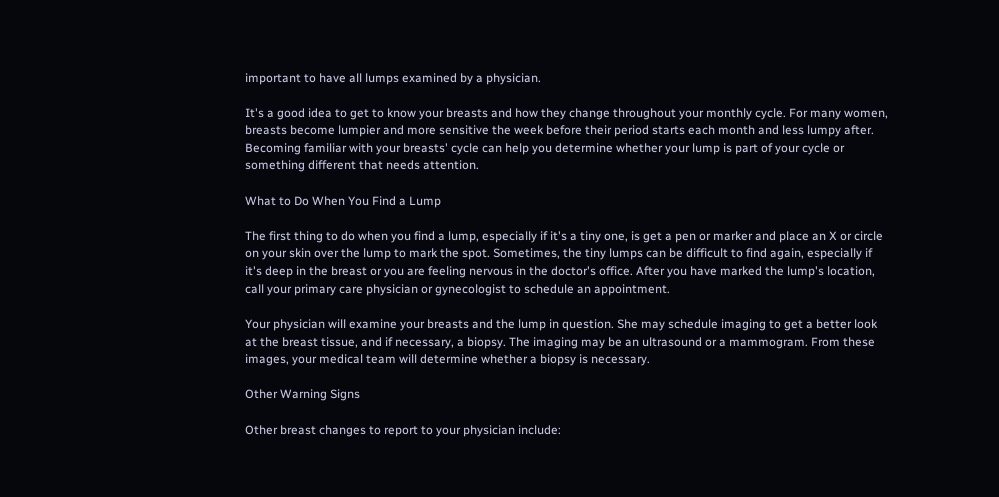important to have all lumps examined by a physician.

It's a good idea to get to know your breasts and how they change throughout your monthly cycle. For many women, breasts become lumpier and more sensitive the week before their period starts each month and less lumpy after. Becoming familiar with your breasts' cycle can help you determine whether your lump is part of your cycle or something different that needs attention.

What to Do When You Find a Lump

The first thing to do when you find a lump, especially if it's a tiny one, is get a pen or marker and place an X or circle on your skin over the lump to mark the spot. Sometimes, the tiny lumps can be difficult to find again, especially if it's deep in the breast or you are feeling nervous in the doctor's office. After you have marked the lump's location, call your primary care physician or gynecologist to schedule an appointment.

Your physician will examine your breasts and the lump in question. She may schedule imaging to get a better look at the breast tissue, and if necessary, a biopsy. The imaging may be an ultrasound or a mammogram. From these images, your medical team will determine whether a biopsy is necessary.

Other Warning Signs

Other breast changes to report to your physician include: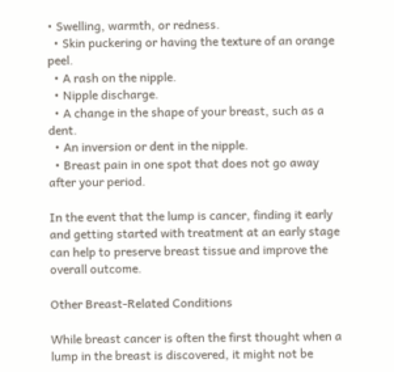• Swelling, warmth, or redness.
  • Skin puckering or having the texture of an orange peel.
  • A rash on the nipple.
  • Nipple discharge.
  • A change in the shape of your breast, such as a dent.
  • An inversion or dent in the nipple.
  • Breast pain in one spot that does not go away after your period.

In the event that the lump is cancer, finding it early and getting started with treatment at an early stage can help to preserve breast tissue and improve the overall outcome.

Other Breast-Related Conditions

While breast cancer is often the first thought when a lump in the breast is discovered, it might not be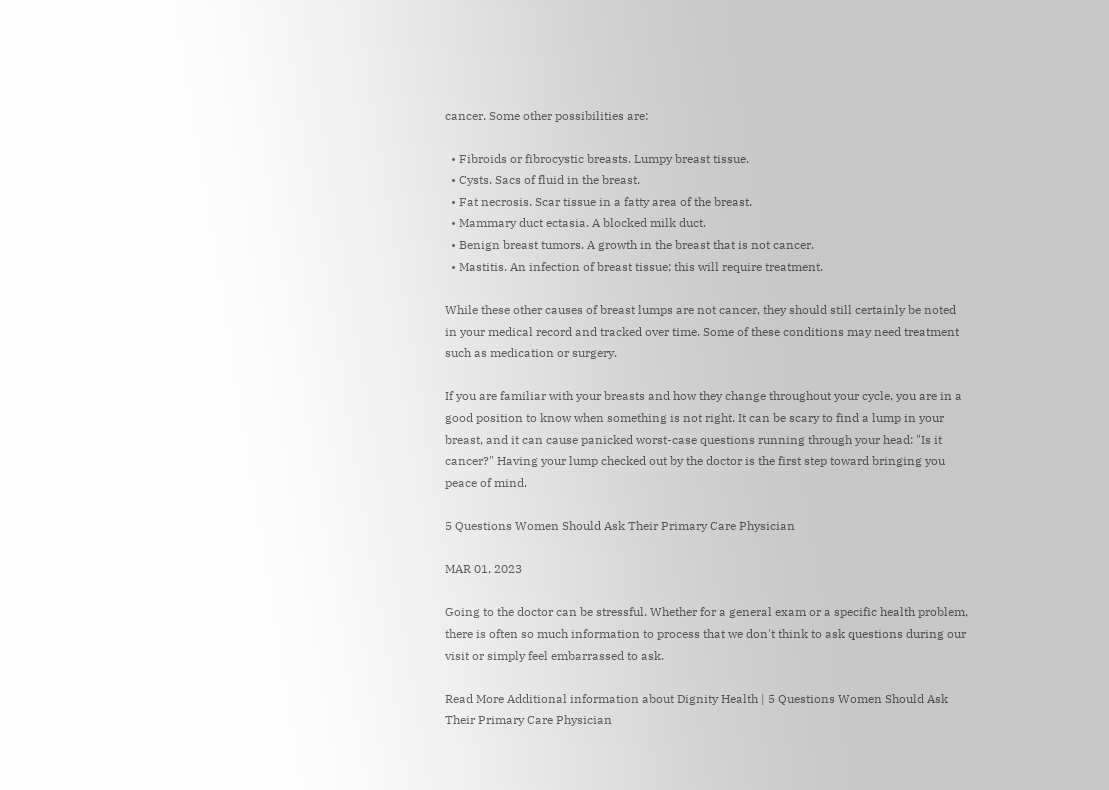cancer. Some other possibilities are:

  • Fibroids or fibrocystic breasts. Lumpy breast tissue.
  • Cysts. Sacs of fluid in the breast.
  • Fat necrosis. Scar tissue in a fatty area of the breast.
  • Mammary duct ectasia. A blocked milk duct.
  • Benign breast tumors. A growth in the breast that is not cancer.
  • Mastitis. An infection of breast tissue; this will require treatment.

While these other causes of breast lumps are not cancer, they should still certainly be noted in your medical record and tracked over time. Some of these conditions may need treatment such as medication or surgery.

If you are familiar with your breasts and how they change throughout your cycle, you are in a good position to know when something is not right. It can be scary to find a lump in your breast, and it can cause panicked worst-case questions running through your head: "Is it cancer?" Having your lump checked out by the doctor is the first step toward bringing you peace of mind.

5 Questions Women Should Ask Their Primary Care Physician

MAR 01, 2023

Going to the doctor can be stressful. Whether for a general exam or a specific health problem, there is often so much information to process that we don't think to ask questions during our visit or simply feel embarrassed to ask.

Read More Additional information about Dignity Health | 5 Questions Women Should Ask Their Primary Care Physician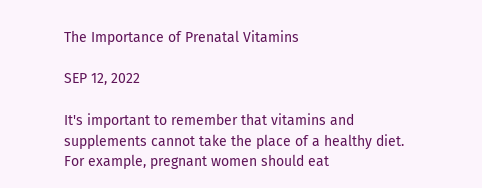The Importance of Prenatal Vitamins

SEP 12, 2022

It's important to remember that vitamins and supplements cannot take the place of a healthy diet. For example, pregnant women should eat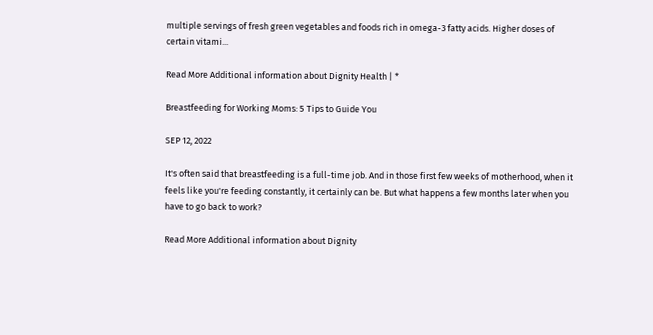multiple servings of fresh green vegetables and foods rich in omega-3 fatty acids. Higher doses of certain vitami...

Read More Additional information about Dignity Health | *

Breastfeeding for Working Moms: 5 Tips to Guide You

SEP 12, 2022

It's often said that breastfeeding is a full-time job. And in those first few weeks of motherhood, when it feels like you're feeding constantly, it certainly can be. But what happens a few months later when you have to go back to work?

Read More Additional information about Dignity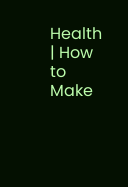Health | How to Make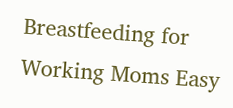Breastfeeding for Working Moms Easy